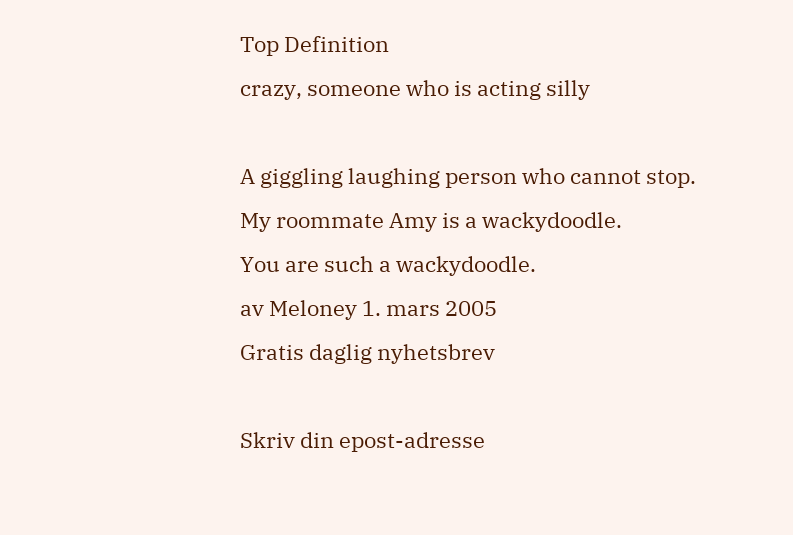Top Definition
crazy, someone who is acting silly

A giggling laughing person who cannot stop.
My roommate Amy is a wackydoodle.
You are such a wackydoodle.
av Meloney 1. mars 2005
Gratis daglig nyhetsbrev

Skriv din epost-adresse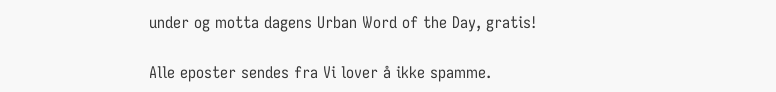under og motta dagens Urban Word of the Day, gratis!

Alle eposter sendes fra Vi lover å ikke spamme.